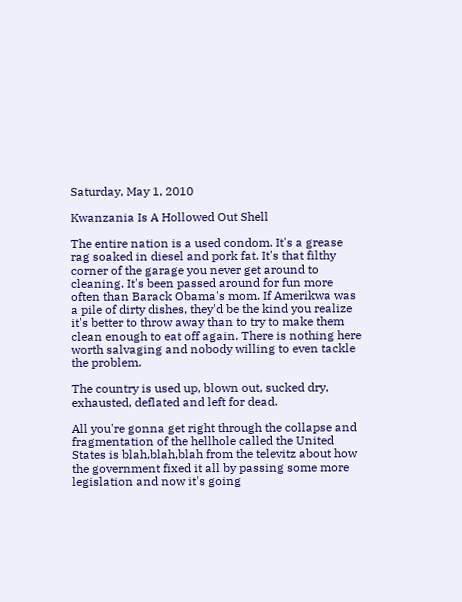Saturday, May 1, 2010

Kwanzania Is A Hollowed Out Shell

The entire nation is a used condom. It's a grease rag soaked in diesel and pork fat. It's that filthy corner of the garage you never get around to cleaning. It's been passed around for fun more often than Barack Obama's mom. If Amerikwa was a pile of dirty dishes, they'd be the kind you realize it's better to throw away than to try to make them clean enough to eat off again. There is nothing here worth salvaging and nobody willing to even tackle the problem.

The country is used up, blown out, sucked dry, exhausted, deflated and left for dead.

All you're gonna get right through the collapse and fragmentation of the hellhole called the United States is blah,blah,blah from the televitz about how the government fixed it all by passing some more legislation and now it's going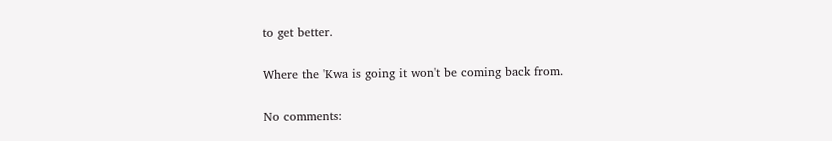to get better.

Where the 'Kwa is going it won't be coming back from.

No comments: